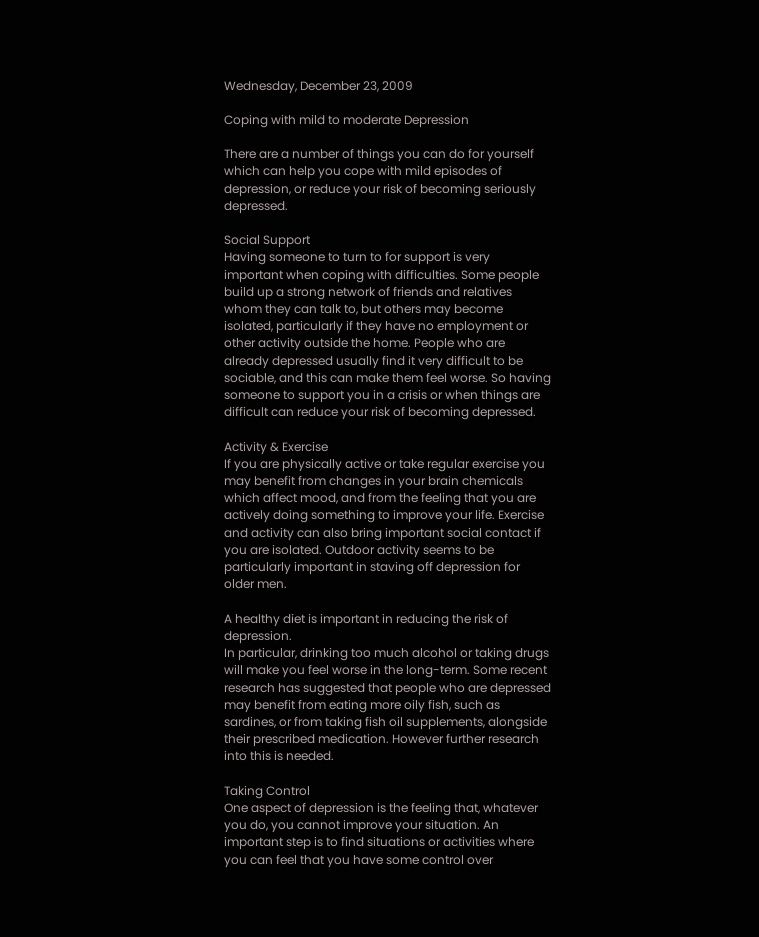Wednesday, December 23, 2009

Coping with mild to moderate Depression

There are a number of things you can do for yourself which can help you cope with mild episodes of depression, or reduce your risk of becoming seriously depressed.

Social Support
Having someone to turn to for support is very important when coping with difficulties. Some people build up a strong network of friends and relatives whom they can talk to, but others may become isolated, particularly if they have no employment or other activity outside the home. People who are already depressed usually find it very difficult to be sociable, and this can make them feel worse. So having someone to support you in a crisis or when things are difficult can reduce your risk of becoming depressed.

Activity & Exercise
If you are physically active or take regular exercise you may benefit from changes in your brain chemicals which affect mood, and from the feeling that you are actively doing something to improve your life. Exercise and activity can also bring important social contact if you are isolated. Outdoor activity seems to be particularly important in staving off depression for older men.

A healthy diet is important in reducing the risk of depression.
In particular, drinking too much alcohol or taking drugs will make you feel worse in the long-term. Some recent research has suggested that people who are depressed may benefit from eating more oily fish, such as sardines, or from taking fish oil supplements, alongside their prescribed medication. However further research into this is needed.

Taking Control
One aspect of depression is the feeling that, whatever you do, you cannot improve your situation. An important step is to find situations or activities where you can feel that you have some control over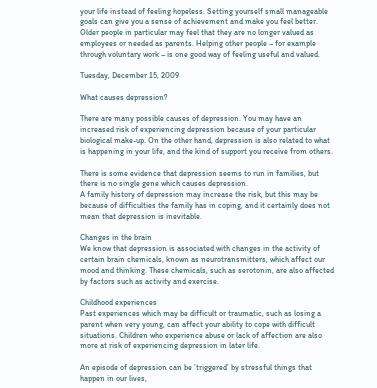your life instead of feeling hopeless. Setting yourself small manageable goals can give you a sense of achievement and make you feel better. Older people in particular may feel that they are no longer valued as employees or needed as parents. Helping other people – for example through voluntary work – is one good way of feeling useful and valued.

Tuesday, December 15, 2009

What causes depression?

There are many possible causes of depression. You may have an increased risk of experiencing depression because of your particular biological make-up. On the other hand, depression is also related to what is happening in your life, and the kind of support you receive from others.

There is some evidence that depression seems to run in families, but there is no single gene which causes depression.
A family history of depression may increase the risk, but this may be because of difficulties the family has in coping, and it certainly does not mean that depression is inevitable.

Changes in the brain
We know that depression is associated with changes in the activity of certain brain chemicals, known as neurotransmitters, which affect our mood and thinking. These chemicals, such as serotonin, are also affected by factors such as activity and exercise.

Childhood experiences
Past experiences which may be difficult or traumatic, such as losing a parent when very young, can affect your ability to cope with difficult situations. Children who experience abuse or lack of affection are also more at risk of experiencing depression in later life.

An episode of depression can be ‘triggered’ by stressful things that happen in our lives,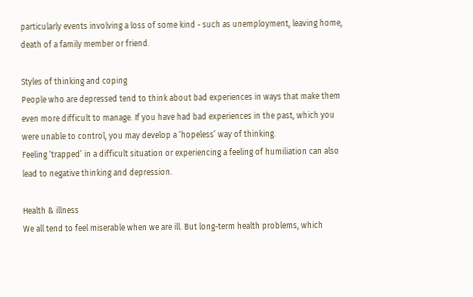particularly events involving a loss of some kind - such as unemployment, leaving home, death of a family member or friend.

Styles of thinking and coping
People who are depressed tend to think about bad experiences in ways that make them even more difficult to manage. If you have had bad experiences in the past, which you were unable to control, you may develop a ‘hopeless’ way of thinking.
Feeling ‘trapped’ in a difficult situation or experiencing a feeling of humiliation can also lead to negative thinking and depression.

Health & illness
We all tend to feel miserable when we are ill. But long-term health problems, which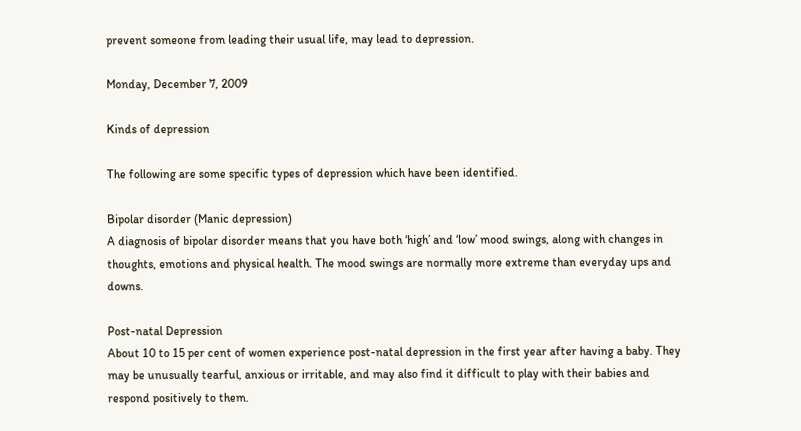prevent someone from leading their usual life, may lead to depression.

Monday, December 7, 2009

Kinds of depression

The following are some specific types of depression which have been identified.

Bipolar disorder (Manic depression)
A diagnosis of bipolar disorder means that you have both ‘high’ and ‘low’ mood swings, along with changes in thoughts, emotions and physical health. The mood swings are normally more extreme than everyday ups and downs.

Post-natal Depression
About 10 to 15 per cent of women experience post-natal depression in the first year after having a baby. They may be unusually tearful, anxious or irritable, and may also find it difficult to play with their babies and respond positively to them.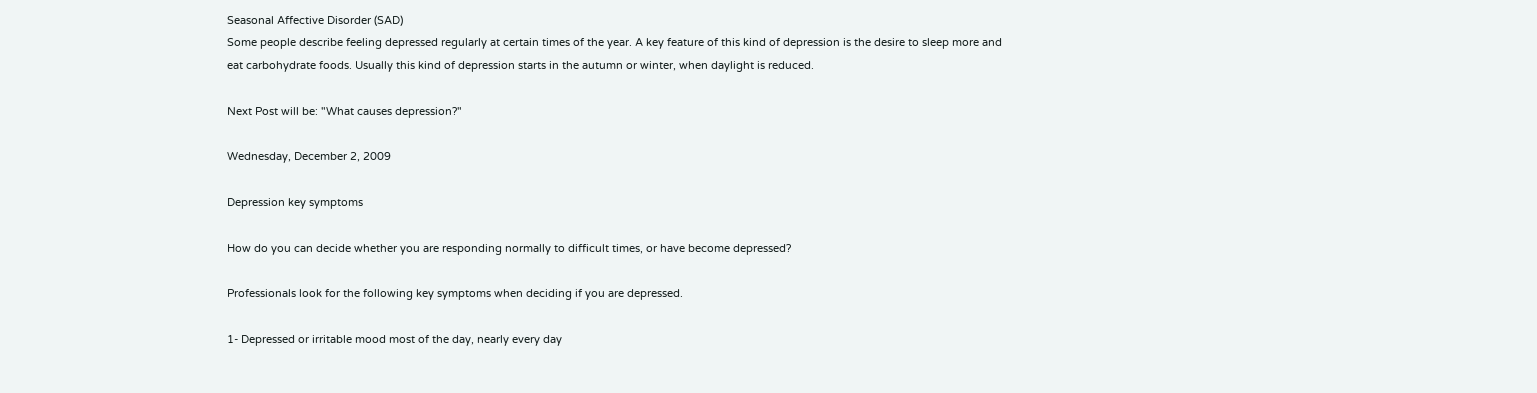Seasonal Affective Disorder (SAD)
Some people describe feeling depressed regularly at certain times of the year. A key feature of this kind of depression is the desire to sleep more and eat carbohydrate foods. Usually this kind of depression starts in the autumn or winter, when daylight is reduced.

Next Post will be: "What causes depression?"

Wednesday, December 2, 2009

Depression key symptoms

How do you can decide whether you are responding normally to difficult times, or have become depressed?

Professionals look for the following key symptoms when deciding if you are depressed.

1- Depressed or irritable mood most of the day, nearly every day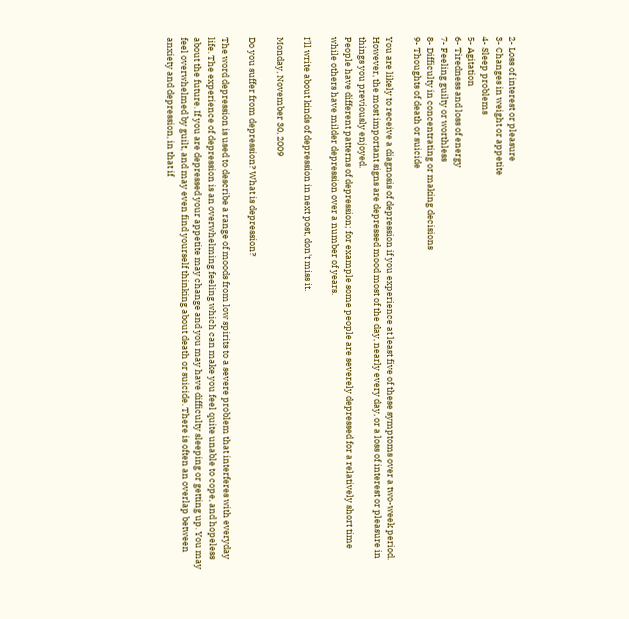2- Loss of interest or pleasure
3- Changes in weight or appetite
4- Sleep problems
5- Agitation
6- Tiredness and loss of energy
7- Feeling guilty or worthless
8- Difficulty in concentrating or making decisions
9- Thoughts of death or suicide

You are likely to receive a diagnosis of depression if you experience at least five of these symptoms over a two-week period. However, the most important signs are depressed mood most of the day, nearly every day, or a loss of interest or pleasure in things you previously enjoyed.
People have different patterns of depression; for example some people are severely depressed for a relatively short time while others have milder depression over a number of years.

I'll write about kinds of depression in next post, don't miss it.

Monday, November 30, 2009

Do you suffer from depression? What is depression?

The word depression is used to describe a range of moods from low spirits to a severe problem that interferes with everyday life. The experience of depression is an overwhelming feeling which can make you feel quite unable to cope, and hopeless about the future. If you are depressed your appetite may change and you may have difficulty sleeping or getting up. You may feel overwhelmed by guilt, and may even find yourself thinking about death or suicide. There is often an overlap between anxiety and depression, in that if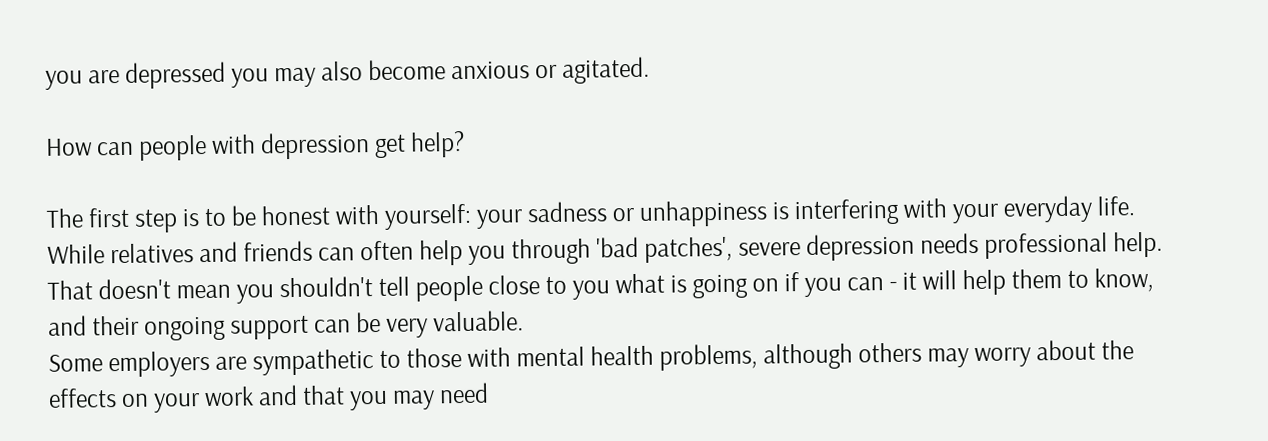you are depressed you may also become anxious or agitated.

How can people with depression get help?

The first step is to be honest with yourself: your sadness or unhappiness is interfering with your everyday life. While relatives and friends can often help you through 'bad patches', severe depression needs professional help. That doesn't mean you shouldn't tell people close to you what is going on if you can - it will help them to know, and their ongoing support can be very valuable.
Some employers are sympathetic to those with mental health problems, although others may worry about the effects on your work and that you may need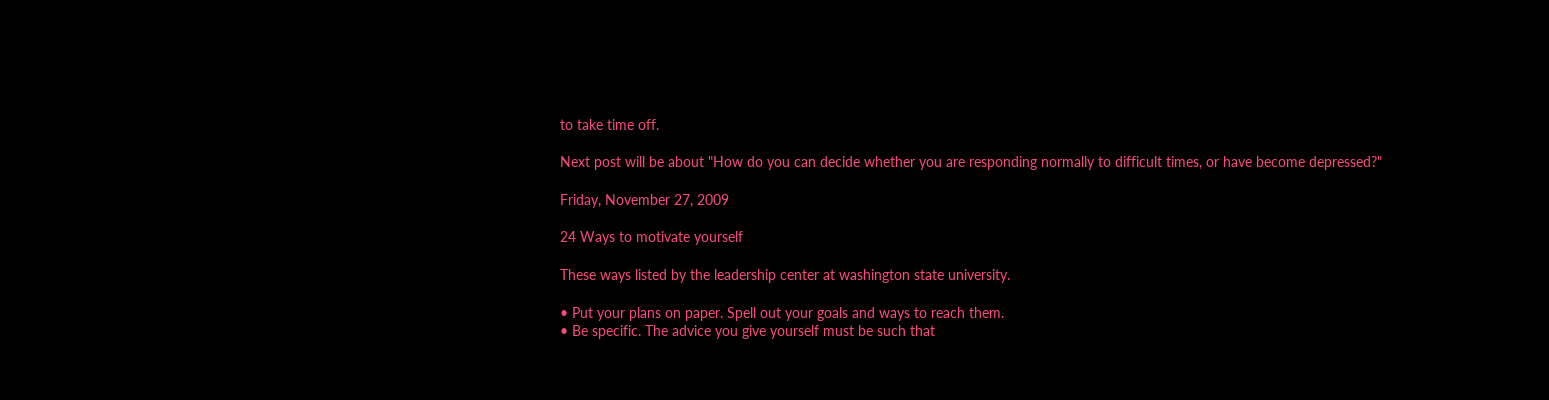to take time off.

Next post will be about "How do you can decide whether you are responding normally to difficult times, or have become depressed?"

Friday, November 27, 2009

24 Ways to motivate yourself

These ways listed by the leadership center at washington state university.

• Put your plans on paper. Spell out your goals and ways to reach them.
• Be specific. The advice you give yourself must be such that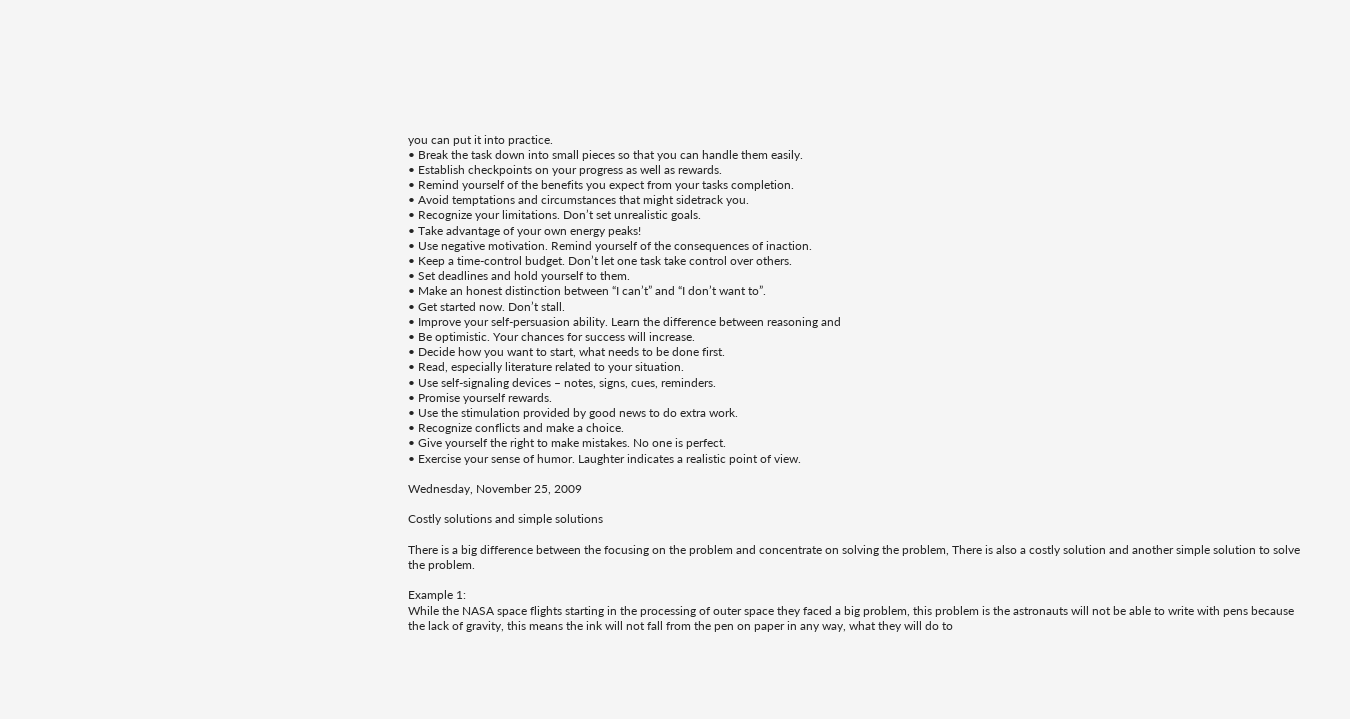you can put it into practice.
• Break the task down into small pieces so that you can handle them easily.
• Establish checkpoints on your progress as well as rewards.
• Remind yourself of the benefits you expect from your tasks completion.
• Avoid temptations and circumstances that might sidetrack you.
• Recognize your limitations. Don’t set unrealistic goals.
• Take advantage of your own energy peaks!
• Use negative motivation. Remind yourself of the consequences of inaction.
• Keep a time-control budget. Don’t let one task take control over others.
• Set deadlines and hold yourself to them.
• Make an honest distinction between “I can’t” and “I don’t want to”.
• Get started now. Don’t stall.
• Improve your self-persuasion ability. Learn the difference between reasoning and
• Be optimistic. Your chances for success will increase.
• Decide how you want to start, what needs to be done first.
• Read, especially literature related to your situation.
• Use self-signaling devices – notes, signs, cues, reminders.
• Promise yourself rewards.
• Use the stimulation provided by good news to do extra work.
• Recognize conflicts and make a choice.
• Give yourself the right to make mistakes. No one is perfect.
• Exercise your sense of humor. Laughter indicates a realistic point of view.

Wednesday, November 25, 2009

Costly solutions and simple solutions

There is a big difference between the focusing on the problem and concentrate on solving the problem, There is also a costly solution and another simple solution to solve the problem.

Example 1:
While the NASA space flights starting in the processing of outer space they faced a big problem, this problem is the astronauts will not be able to write with pens because the lack of gravity, this means the ink will not fall from the pen on paper in any way, what they will do to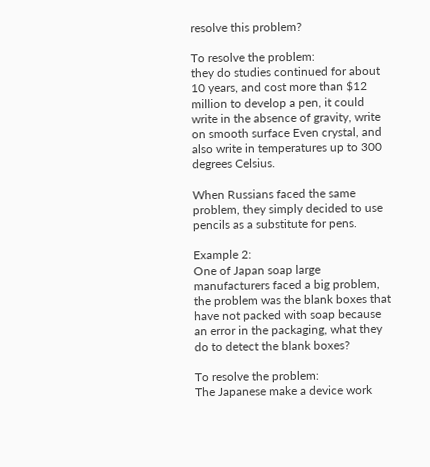resolve this problem?

To resolve the problem:
they do studies continued for about 10 years, and cost more than $12 million to develop a pen, it could write in the absence of gravity, write on smooth surface Even crystal, and also write in temperatures up to 300 degrees Celsius.

When Russians faced the same problem, they simply decided to use pencils as a substitute for pens.

Example 2:
One of Japan soap large manufacturers faced a big problem, the problem was the blank boxes that have not packed with soap because an error in the packaging, what they do to detect the blank boxes?

To resolve the problem:
The Japanese make a device work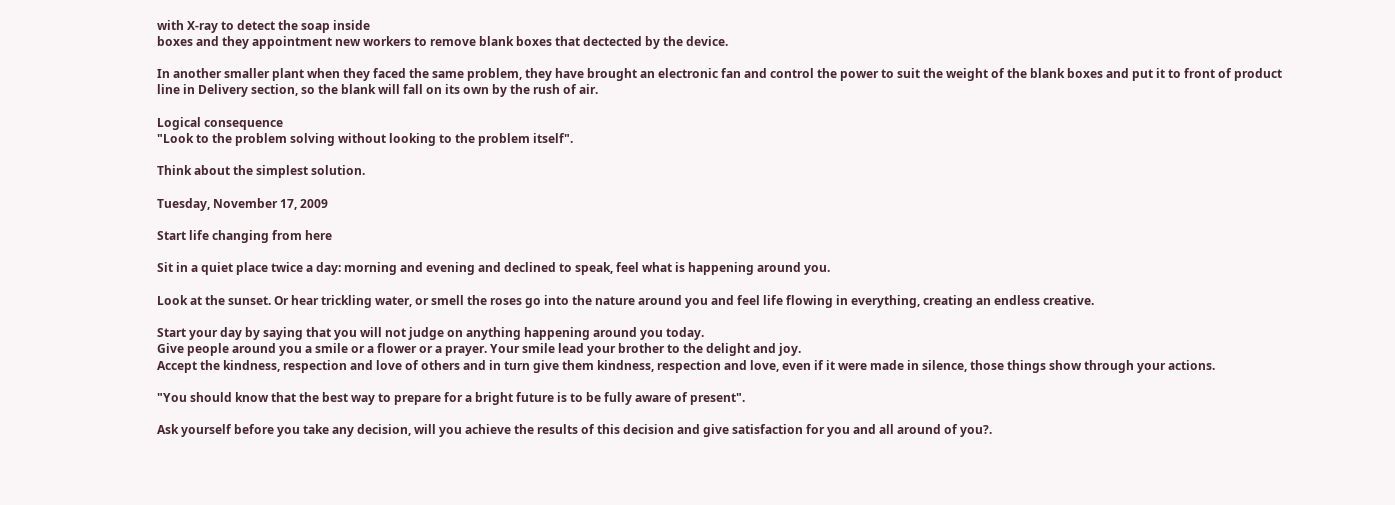with X-ray to detect the soap inside
boxes and they appointment new workers to remove blank boxes that dectected by the device.

In another smaller plant when they faced the same problem, they have brought an electronic fan and control the power to suit the weight of the blank boxes and put it to front of product line in Delivery section, so the blank will fall on its own by the rush of air.

Logical consequence
"Look to the problem solving without looking to the problem itself".

Think about the simplest solution.

Tuesday, November 17, 2009

Start life changing from here

Sit in a quiet place twice a day: morning and evening and declined to speak, feel what is happening around you.

Look at the sunset. Or hear trickling water, or smell the roses go into the nature around you and feel life flowing in everything, creating an endless creative.

Start your day by saying that you will not judge on anything happening around you today.
Give people around you a smile or a flower or a prayer. Your smile lead your brother to the delight and joy.
Accept the kindness, respection and love of others and in turn give them kindness, respection and love, even if it were made in silence, those things show through your actions.

"You should know that the best way to prepare for a bright future is to be fully aware of present".

Ask yourself before you take any decision, will you achieve the results of this decision and give satisfaction for you and all around of you?.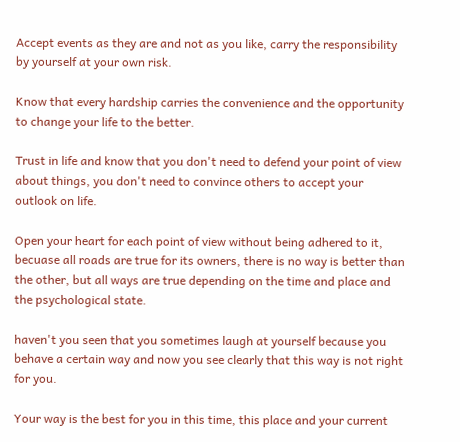Accept events as they are and not as you like, carry the responsibility by yourself at your own risk.

Know that every hardship carries the convenience and the opportunity to change your life to the better.

Trust in life and know that you don't need to defend your point of view about things, you don't need to convince others to accept your outlook on life.

Open your heart for each point of view without being adhered to it, becuase all roads are true for its owners, there is no way is better than the other, but all ways are true depending on the time and place and the psychological state.

haven't you seen that you sometimes laugh at yourself because you behave a certain way and now you see clearly that this way is not right for you.

Your way is the best for you in this time, this place and your current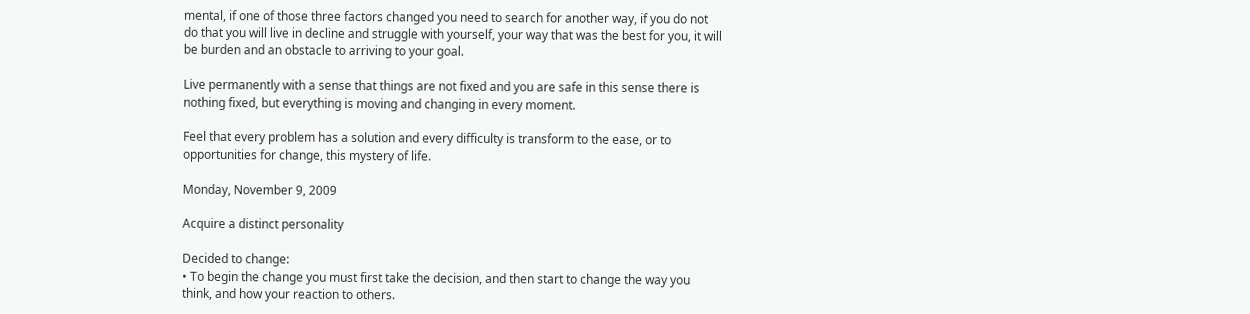mental, if one of those three factors changed you need to search for another way, if you do not do that you will live in decline and struggle with yourself, your way that was the best for you, it will be burden and an obstacle to arriving to your goal.

Live permanently with a sense that things are not fixed and you are safe in this sense there is nothing fixed, but everything is moving and changing in every moment.

Feel that every problem has a solution and every difficulty is transform to the ease, or to opportunities for change, this mystery of life.

Monday, November 9, 2009

Acquire a distinct personality

Decided to change:
• To begin the change you must first take the decision, and then start to change the way you think, and how your reaction to others.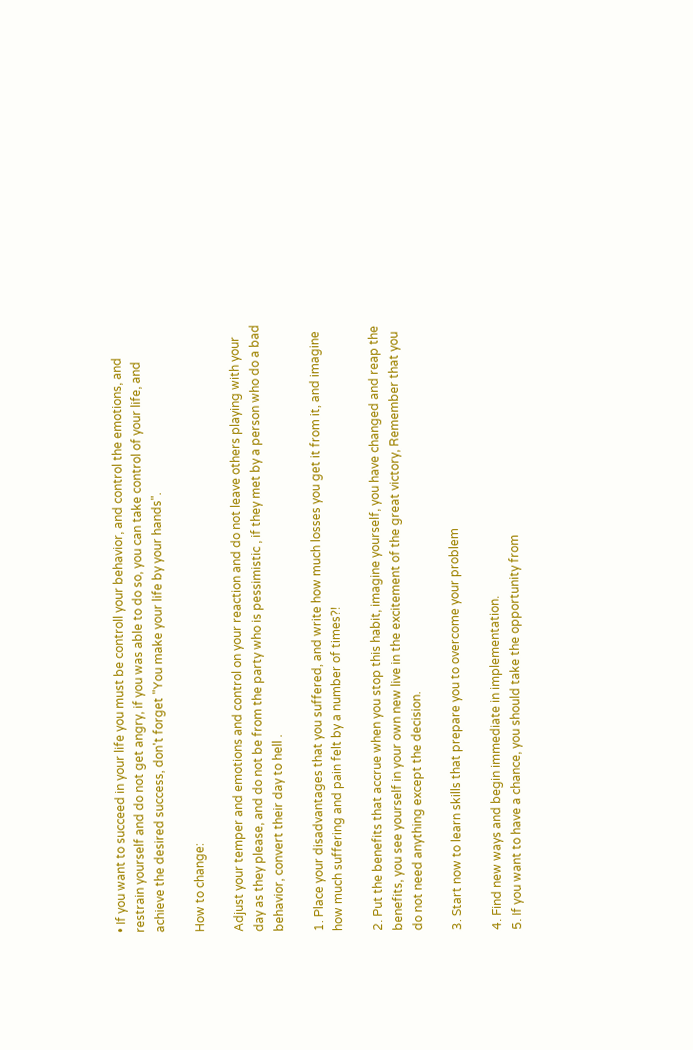• If you want to succeed in your life you must be controll your behavior, and control the emotions, and restrain yourself and do not get angry, if you was able to do so, you can take control of your life, and achieve the desired success, don't forget "You make your life by your hands".

How to change:

Adjust your temper and emotions and control on your reaction and do not leave others playing with your day as they please, and do not be from the party who is pessimistic , if they met by a person who do a bad behavior, convert their day to hell .

1. Place your disadvantages that you suffered, and write how much losses you get it from it, and imagine how much suffering and pain felt by a number of times?!

2. Put the benefits that accrue when you stop this habit, imagine yourself, you have changed and reap the benefits, you see yourself in your own new live in the excitement of the great victory, Remember that you do not need anything except the decision.

3. Start now to learn skills that prepare you to overcome your problem

4. Find new ways and begin immediate in implementation.
5. If you want to have a chance, you should take the opportunity from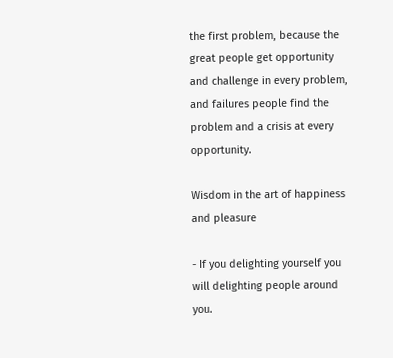the first problem, because the great people get opportunity and challenge in every problem, and failures people find the problem and a crisis at every opportunity.

Wisdom in the art of happiness and pleasure

- If you delighting yourself you will delighting people around you.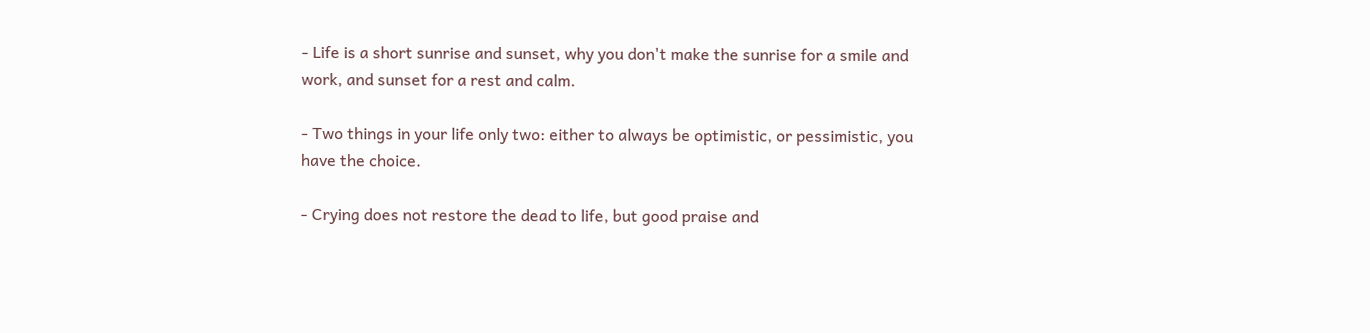- Life is a short sunrise and sunset, why you don't make the sunrise for a smile and work, and sunset for a rest and calm.

- Two things in your life only two: either to always be optimistic, or pessimistic, you have the choice.

- Crying does not restore the dead to life, but good praise and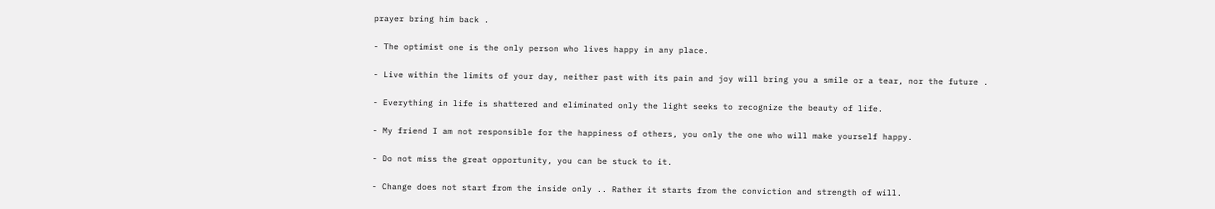prayer bring him back .

- The optimist one is the only person who lives happy in any place.

- Live within the limits of your day, neither past with its pain and joy will bring you a smile or a tear, nor the future .

- Everything in life is shattered and eliminated only the light seeks to recognize the beauty of life.

- My friend I am not responsible for the happiness of others, you only the one who will make yourself happy.

- Do not miss the great opportunity, you can be stuck to it.

- Change does not start from the inside only .. Rather it starts from the conviction and strength of will.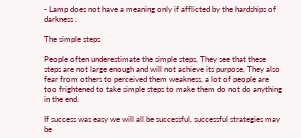- Lamp does not have a meaning only if afflicted by the hardships of darkness .

The simple steps

People often underestimate the simple steps, They see that these steps are not large enough and will not achieve its purpose, They also fear from others to perceived them weakness, a lot of people are too frightened to take simple steps to make them do not do anything in the end.

If success was easy we will all be successful, successful strategies may be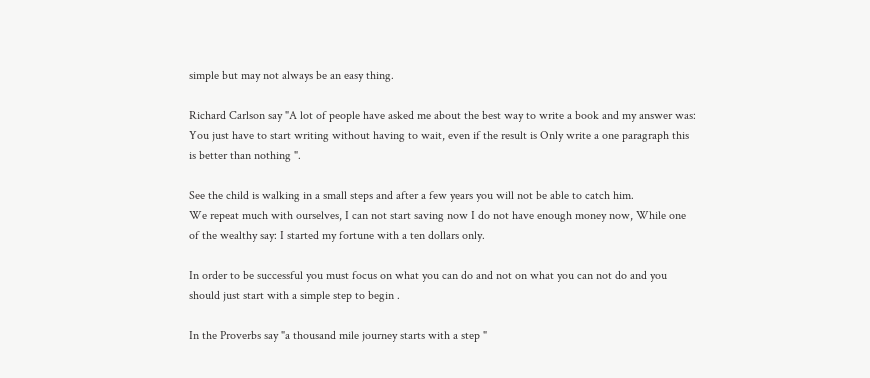simple but may not always be an easy thing.

Richard Carlson say "A lot of people have asked me about the best way to write a book and my answer was: You just have to start writing without having to wait, even if the result is Only write a one paragraph this is better than nothing ".

See the child is walking in a small steps and after a few years you will not be able to catch him.
We repeat much with ourselves, I can not start saving now I do not have enough money now, While one of the wealthy say: I started my fortune with a ten dollars only.

In order to be successful you must focus on what you can do and not on what you can not do and you should just start with a simple step to begin .

In the Proverbs say "a thousand mile journey starts with a step "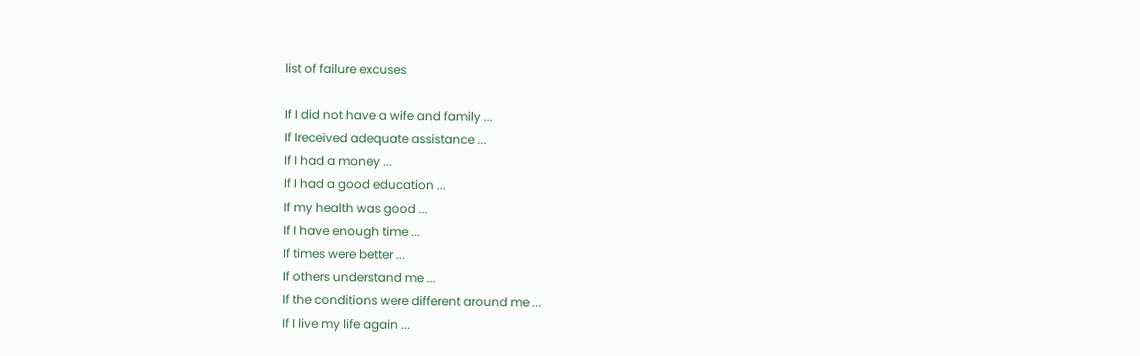list of failure excuses

If I did not have a wife and family ...
If Ireceived adequate assistance ...
If I had a money ...
If I had a good education ...
If my health was good ...
If I have enough time ...
If times were better ...
If others understand me ...
If the conditions were different around me ...
If I live my life again ...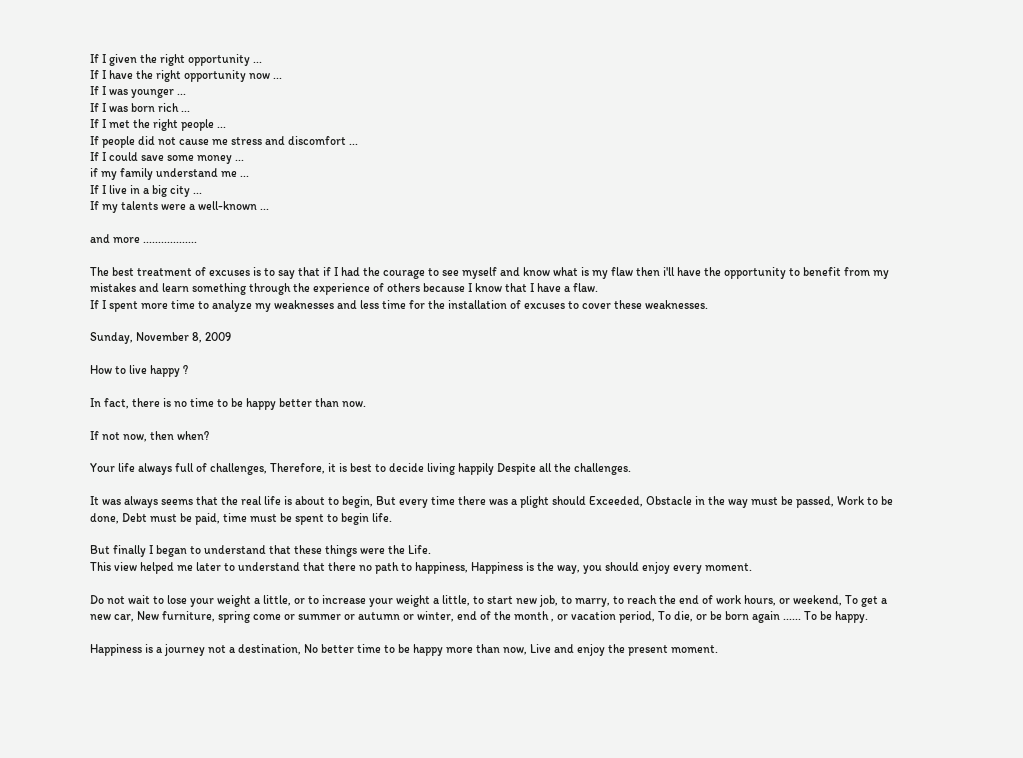If I given the right opportunity ...
If I have the right opportunity now ...
If I was younger ...
If I was born rich ...
If I met the right people ...
If people did not cause me stress and discomfort ...
If I could save some money ...
if my family understand me ...
If I live in a big city ...
If my talents were a well-known ...

and more ..................

The best treatment of excuses is to say that if I had the courage to see myself and know what is my flaw then i'll have the opportunity to benefit from my mistakes and learn something through the experience of others because I know that I have a flaw.
If I spent more time to analyze my weaknesses and less time for the installation of excuses to cover these weaknesses.

Sunday, November 8, 2009

How to live happy ?

In fact, there is no time to be happy better than now.

If not now, then when?

Your life always full of challenges, Therefore, it is best to decide living happily Despite all the challenges.

It was always seems that the real life is about to begin, But every time there was a plight should Exceeded, Obstacle in the way must be passed, Work to be done, Debt must be paid, time must be spent to begin life.

But finally I began to understand that these things were the Life.
This view helped me later to understand that there no path to happiness, Happiness is the way, you should enjoy every moment.

Do not wait to lose your weight a little, or to increase your weight a little, to start new job, to marry, to reach the end of work hours, or weekend, To get a new car, New furniture, spring come or summer or autumn or winter, end of the month , or vacation period, To die, or be born again ...... To be happy.

Happiness is a journey not a destination, No better time to be happy more than now, Live and enjoy the present moment.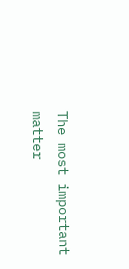The most important matter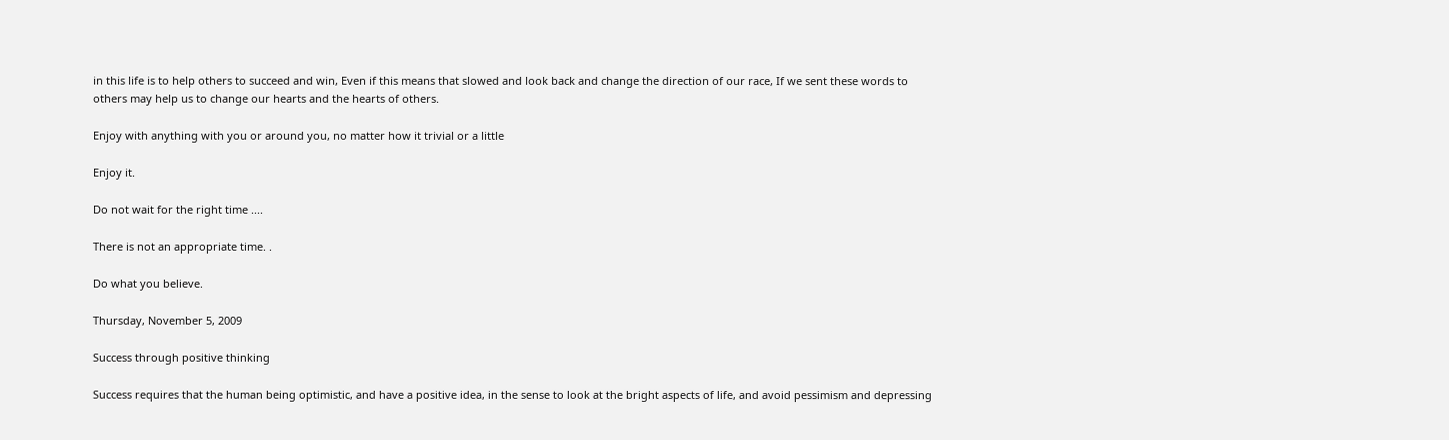in this life is to help others to succeed and win, Even if this means that slowed and look back and change the direction of our race, If we sent these words to others may help us to change our hearts and the hearts of others.

Enjoy with anything with you or around you, no matter how it trivial or a little

Enjoy it.

Do not wait for the right time ....

There is not an appropriate time. .

Do what you believe.

Thursday, November 5, 2009

Success through positive thinking

Success requires that the human being optimistic, and have a positive idea, in the sense to look at the bright aspects of life, and avoid pessimism and depressing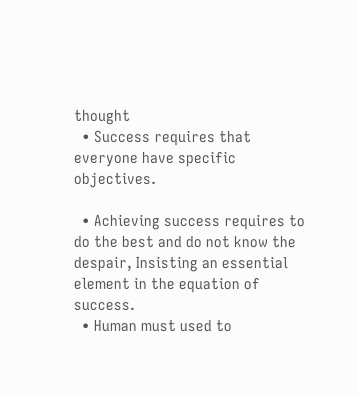thought
  • Success requires that everyone have specific objectives.

  • Achieving success requires to do the best and do not know the despair, Insisting an essential element in the equation of success.
  • Human must used to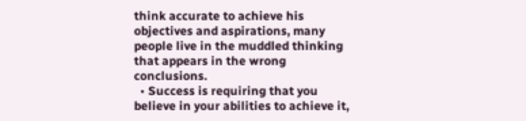think accurate to achieve his objectives and aspirations, many people live in the muddled thinking that appears in the wrong conclusions.
  • Success is requiring that you believe in your abilities to achieve it,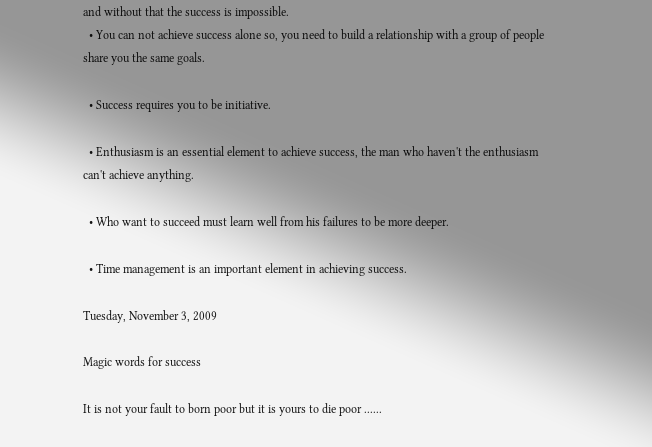and without that the success is impossible.
  • You can not achieve success alone so, you need to build a relationship with a group of people share you the same goals.

  • Success requires you to be initiative.

  • Enthusiasm is an essential element to achieve success, the man who haven't the enthusiasm can't achieve anything.

  • Who want to succeed must learn well from his failures to be more deeper.

  • Time management is an important element in achieving success.

Tuesday, November 3, 2009

Magic words for success

It is not your fault to born poor but it is yours to die poor ......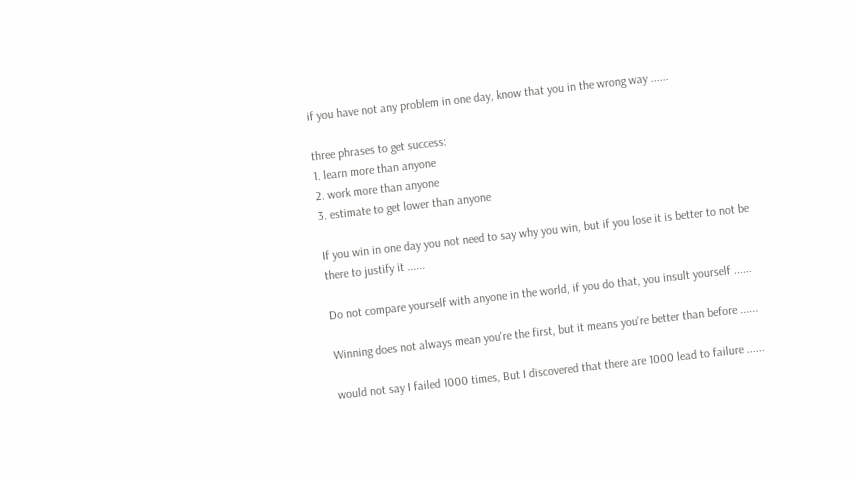if you have not any problem in one day, know that you in the wrong way ......

three phrases to get success:
1. learn more than anyone
2. work more than anyone
3. estimate to get lower than anyone

If you win in one day you not need to say why you win, but if you lose it is better to not be there to justify it ......

Do not compare yourself with anyone in the world, if you do that, you insult yourself ......

Winning does not always mean you're the first, but it means you're better than before ......

would not say I failed 1000 times, But I discovered that there are 1000 lead to failure ......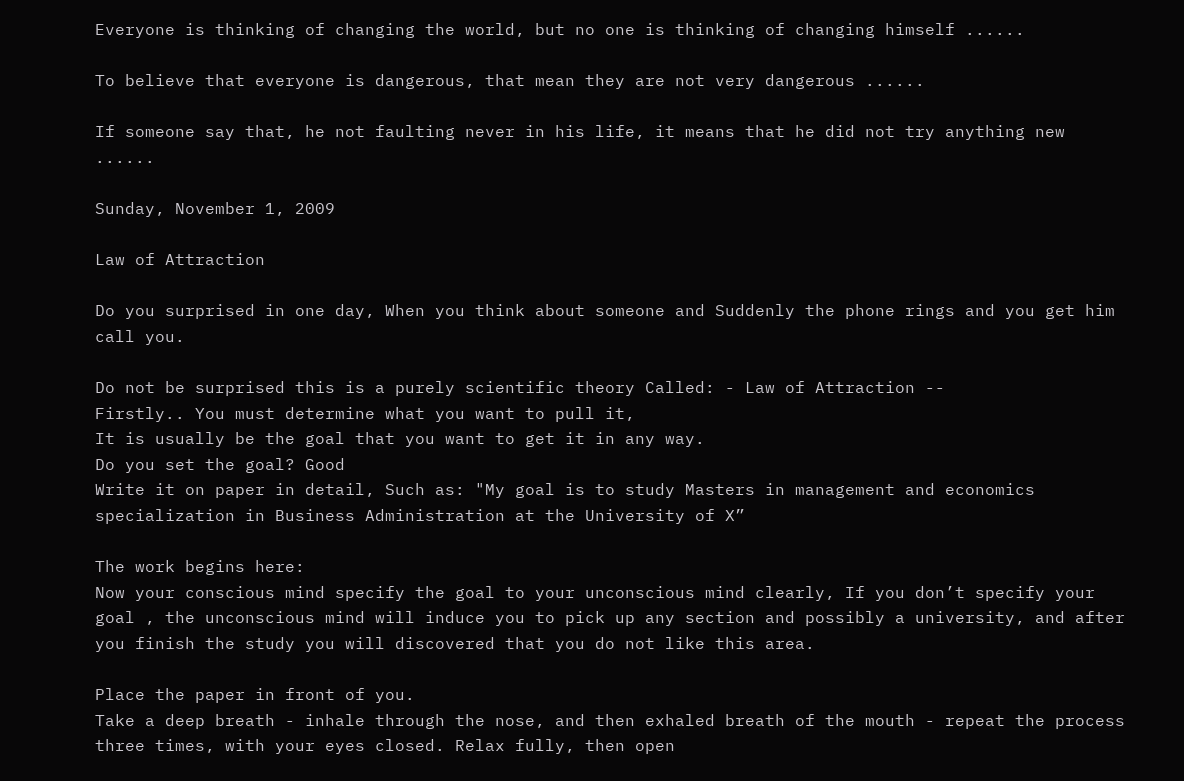Everyone is thinking of changing the world, but no one is thinking of changing himself ......

To believe that everyone is dangerous, that mean they are not very dangerous ......

If someone say that, he not faulting never in his life, it means that he did not try anything new ......

Sunday, November 1, 2009

Law of Attraction

Do you surprised in one day, When you think about someone and Suddenly the phone rings and you get him call you.

Do not be surprised this is a purely scientific theory Called: - Law of Attraction --
Firstly.. You must determine what you want to pull it,
It is usually be the goal that you want to get it in any way.
Do you set the goal? Good
Write it on paper in detail, Such as: "My goal is to study Masters in management and economics specialization in Business Administration at the University of X”

The work begins here:
Now your conscious mind specify the goal to your unconscious mind clearly, If you don’t specify your goal , the unconscious mind will induce you to pick up any section and possibly a university, and after you finish the study you will discovered that you do not like this area.

Place the paper in front of you.
Take a deep breath - inhale through the nose, and then exhaled breath of the mouth - repeat the process three times, with your eyes closed. Relax fully, then open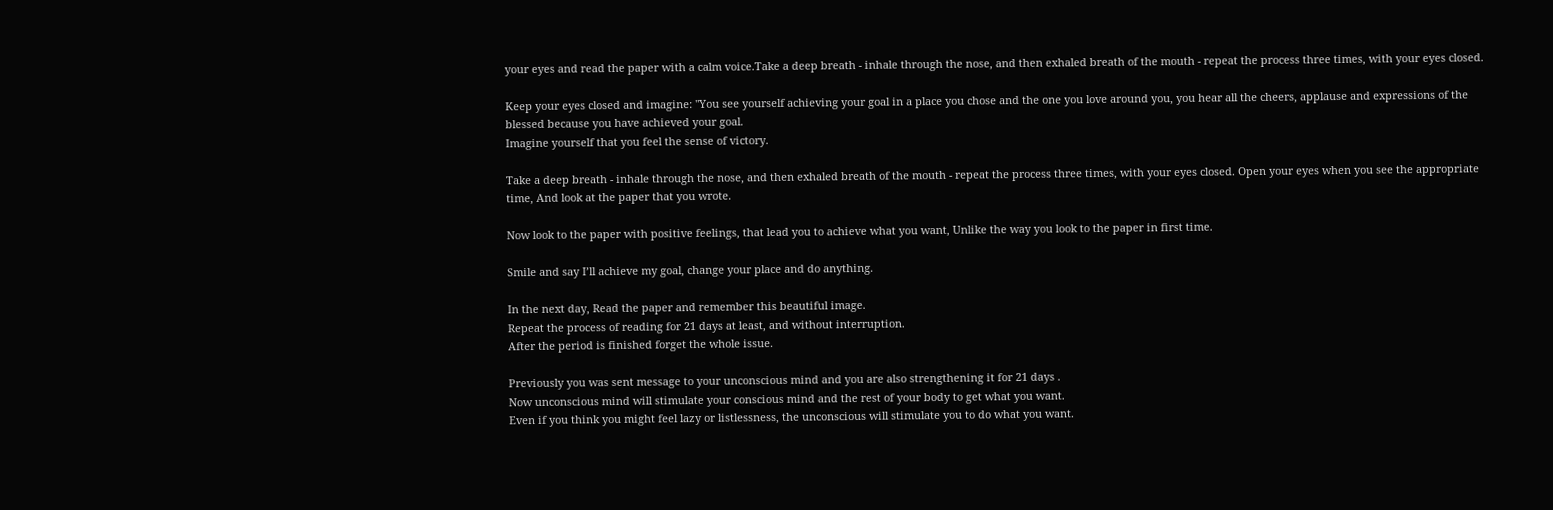your eyes and read the paper with a calm voice.Take a deep breath - inhale through the nose, and then exhaled breath of the mouth - repeat the process three times, with your eyes closed.

Keep your eyes closed and imagine: "You see yourself achieving your goal in a place you chose and the one you love around you, you hear all the cheers, applause and expressions of the blessed because you have achieved your goal.
Imagine yourself that you feel the sense of victory.

Take a deep breath - inhale through the nose, and then exhaled breath of the mouth - repeat the process three times, with your eyes closed. Open your eyes when you see the appropriate time, And look at the paper that you wrote.

Now look to the paper with positive feelings, that lead you to achieve what you want, Unlike the way you look to the paper in first time.

Smile and say I’ll achieve my goal, change your place and do anything.

In the next day, Read the paper and remember this beautiful image.
Repeat the process of reading for 21 days at least, and without interruption.
After the period is finished forget the whole issue.

Previously you was sent message to your unconscious mind and you are also strengthening it for 21 days .
Now unconscious mind will stimulate your conscious mind and the rest of your body to get what you want.
Even if you think you might feel lazy or listlessness, the unconscious will stimulate you to do what you want.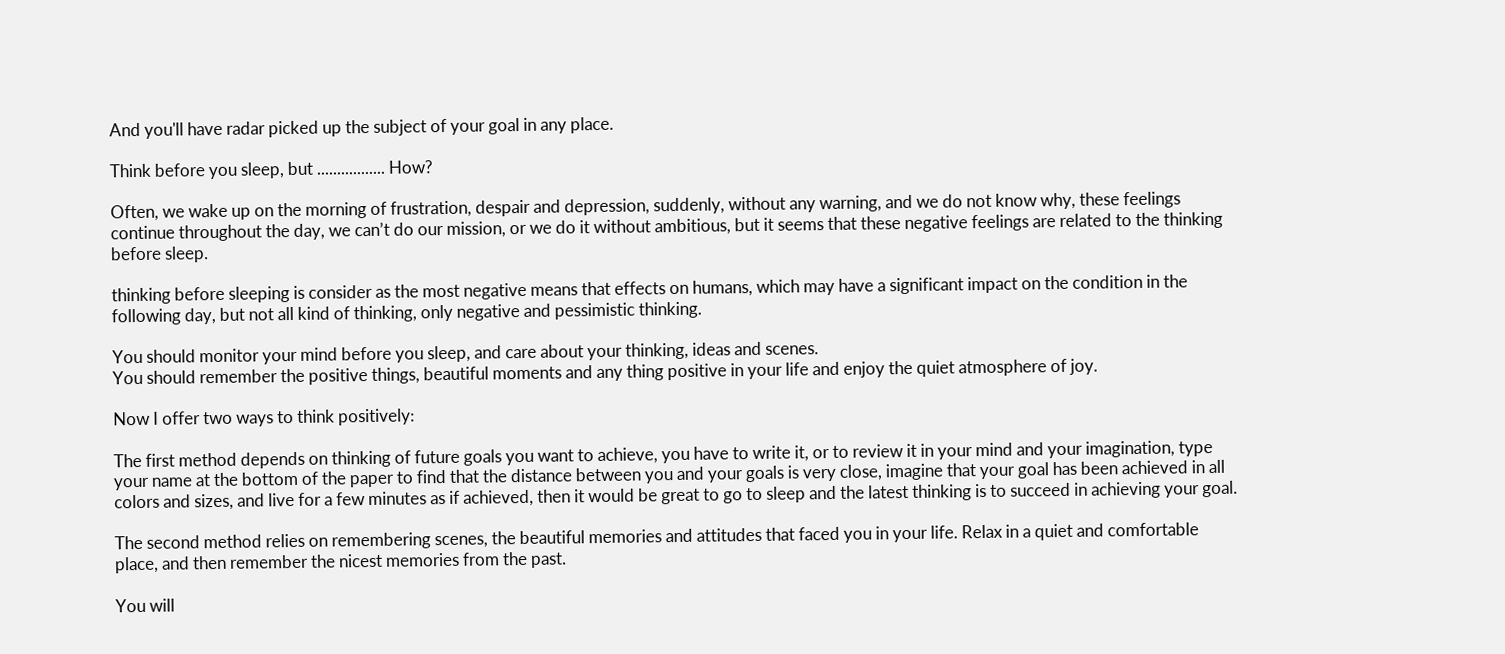And you'll have radar picked up the subject of your goal in any place.

Think before you sleep, but ................. How?

Often, we wake up on the morning of frustration, despair and depression, suddenly, without any warning, and we do not know why, these feelings continue throughout the day, we can’t do our mission, or we do it without ambitious, but it seems that these negative feelings are related to the thinking before sleep.

thinking before sleeping is consider as the most negative means that effects on humans, which may have a significant impact on the condition in the following day, but not all kind of thinking, only negative and pessimistic thinking.

You should monitor your mind before you sleep, and care about your thinking, ideas and scenes.
You should remember the positive things, beautiful moments and any thing positive in your life and enjoy the quiet atmosphere of joy.

Now I offer two ways to think positively:

The first method depends on thinking of future goals you want to achieve, you have to write it, or to review it in your mind and your imagination, type your name at the bottom of the paper to find that the distance between you and your goals is very close, imagine that your goal has been achieved in all colors and sizes, and live for a few minutes as if achieved, then it would be great to go to sleep and the latest thinking is to succeed in achieving your goal.

The second method relies on remembering scenes, the beautiful memories and attitudes that faced you in your life. Relax in a quiet and comfortable place, and then remember the nicest memories from the past.

You will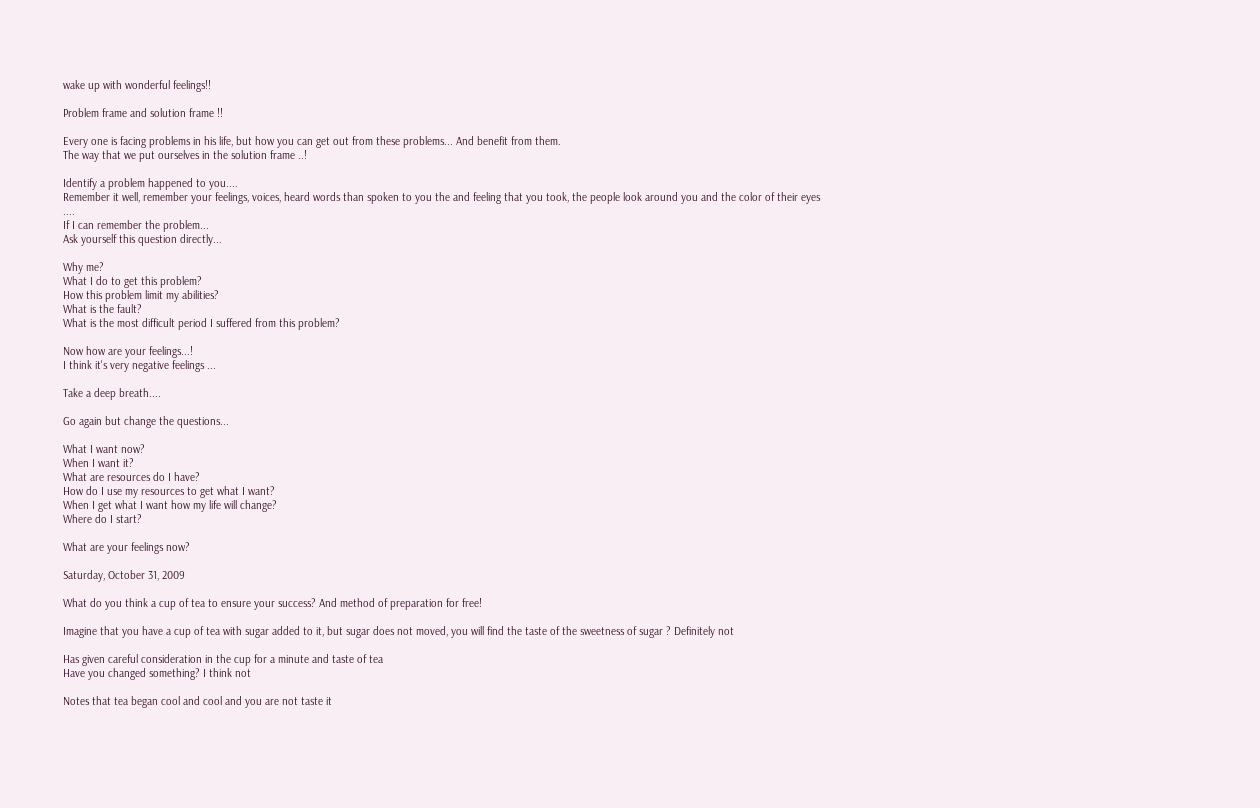wake up with wonderful feelings!!

Problem frame and solution frame !!

Every one is facing problems in his life, but how you can get out from these problems... And benefit from them.
The way that we put ourselves in the solution frame ..!

Identify a problem happened to you....
Remember it well, remember your feelings, voices, heard words than spoken to you the and feeling that you took, the people look around you and the color of their eyes ....
If I can remember the problem...
Ask yourself this question directly...

Why me?
What I do to get this problem?
How this problem limit my abilities?
What is the fault?
What is the most difficult period I suffered from this problem?

Now how are your feelings...!
I think it's very negative feelings ...

Take a deep breath....

Go again but change the questions...

What I want now?
When I want it?
What are resources do I have?
How do I use my resources to get what I want?
When I get what I want how my life will change?
Where do I start?

What are your feelings now?

Saturday, October 31, 2009

What do you think a cup of tea to ensure your success? And method of preparation for free!

Imagine that you have a cup of tea with sugar added to it, but sugar does not moved, you will find the taste of the sweetness of sugar ? Definitely not

Has given careful consideration in the cup for a minute and taste of tea
Have you changed something? I think not

Notes that tea began cool and cool and you are not taste it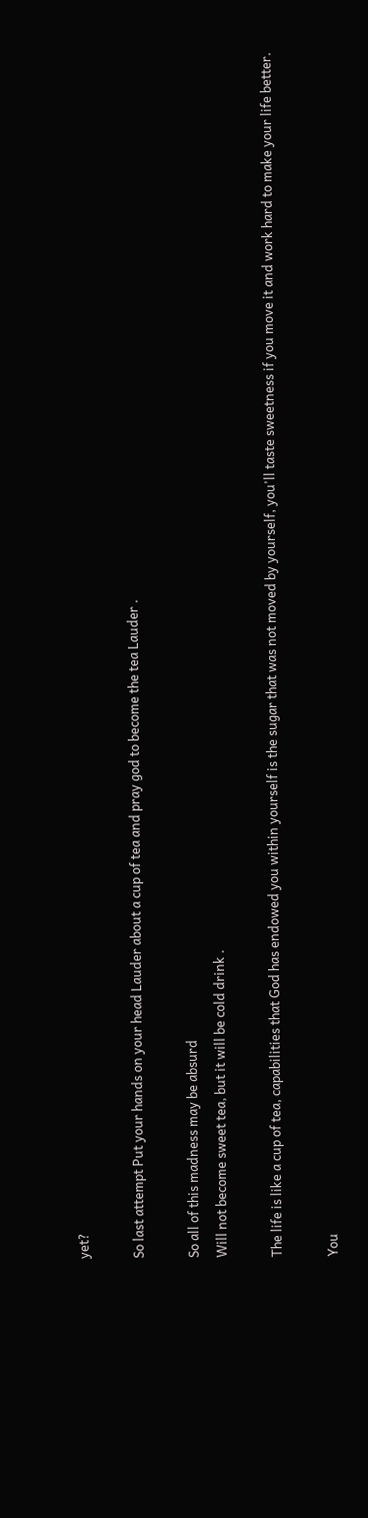yet?

So last attempt Put your hands on your head Lauder about a cup of tea and pray god to become the tea Lauder .

So all of this madness may be absurd
Will not become sweet tea, but it will be cold drink .

The life is like a cup of tea, capabilities that God has endowed you within yourself is the sugar that was not moved by yourself, you'll taste sweetness if you move it and work hard to make your life better.

You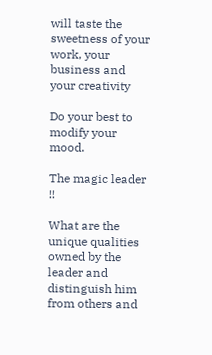will taste the sweetness of your work, your business and your creativity

Do your best to modify your mood.

The magic leader !!

What are the unique qualities owned by the leader and distinguish him from others and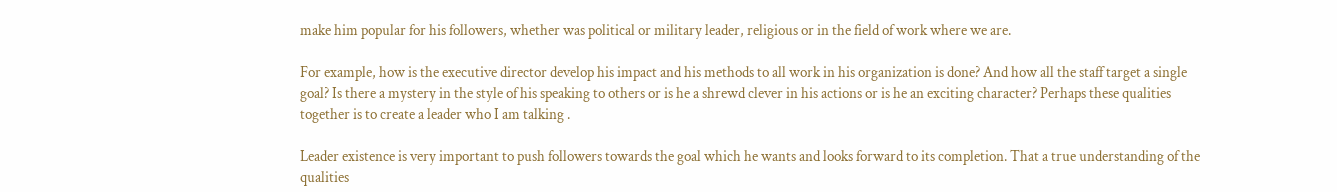make him popular for his followers, whether was political or military leader, religious or in the field of work where we are.

For example, how is the executive director develop his impact and his methods to all work in his organization is done? And how all the staff target a single goal? Is there a mystery in the style of his speaking to others or is he a shrewd clever in his actions or is he an exciting character? Perhaps these qualities together is to create a leader who I am talking .

Leader existence is very important to push followers towards the goal which he wants and looks forward to its completion. That a true understanding of the qualities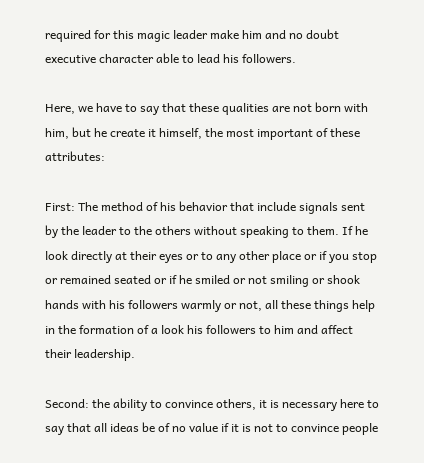required for this magic leader make him and no doubt executive character able to lead his followers.

Here, we have to say that these qualities are not born with him, but he create it himself, the most important of these attributes:

First: The method of his behavior that include signals sent by the leader to the others without speaking to them. If he look directly at their eyes or to any other place or if you stop or remained seated or if he smiled or not smiling or shook hands with his followers warmly or not, all these things help in the formation of a look his followers to him and affect their leadership.

Second: the ability to convince others, it is necessary here to say that all ideas be of no value if it is not to convince people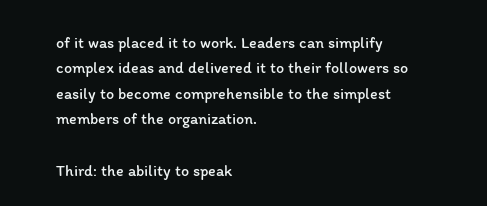of it was placed it to work. Leaders can simplify complex ideas and delivered it to their followers so easily to become comprehensible to the simplest members of the organization.

Third: the ability to speak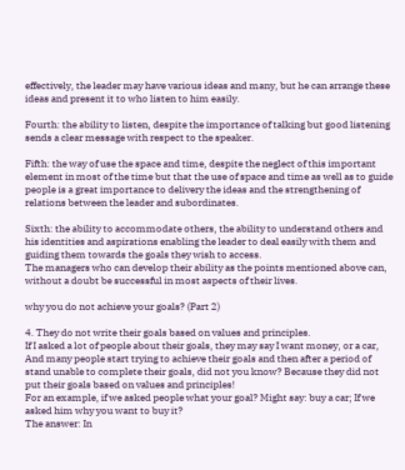effectively, the leader may have various ideas and many, but he can arrange these ideas and present it to who listen to him easily.

Fourth: the ability to listen, despite the importance of talking but good listening sends a clear message with respect to the speaker.

Fifth: the way of use the space and time, despite the neglect of this important element in most of the time but that the use of space and time as well as to guide people is a great importance to delivery the ideas and the strengthening of relations between the leader and subordinates.

Sixth: the ability to accommodate others, the ability to understand others and his identities and aspirations enabling the leader to deal easily with them and guiding them towards the goals they wish to access.
The managers who can develop their ability as the points mentioned above can, without a doubt be successful in most aspects of their lives.

why you do not achieve your goals? (Part 2)

4. They do not write their goals based on values and principles.
If I asked a lot of people about their goals, they may say I want money, or a car, And many people start trying to achieve their goals and then after a period of stand unable to complete their goals, did not you know? Because they did not put their goals based on values and principles!
For an example, if we asked people what your goal? Might say: buy a car; If we asked him why you want to buy it?
The answer: In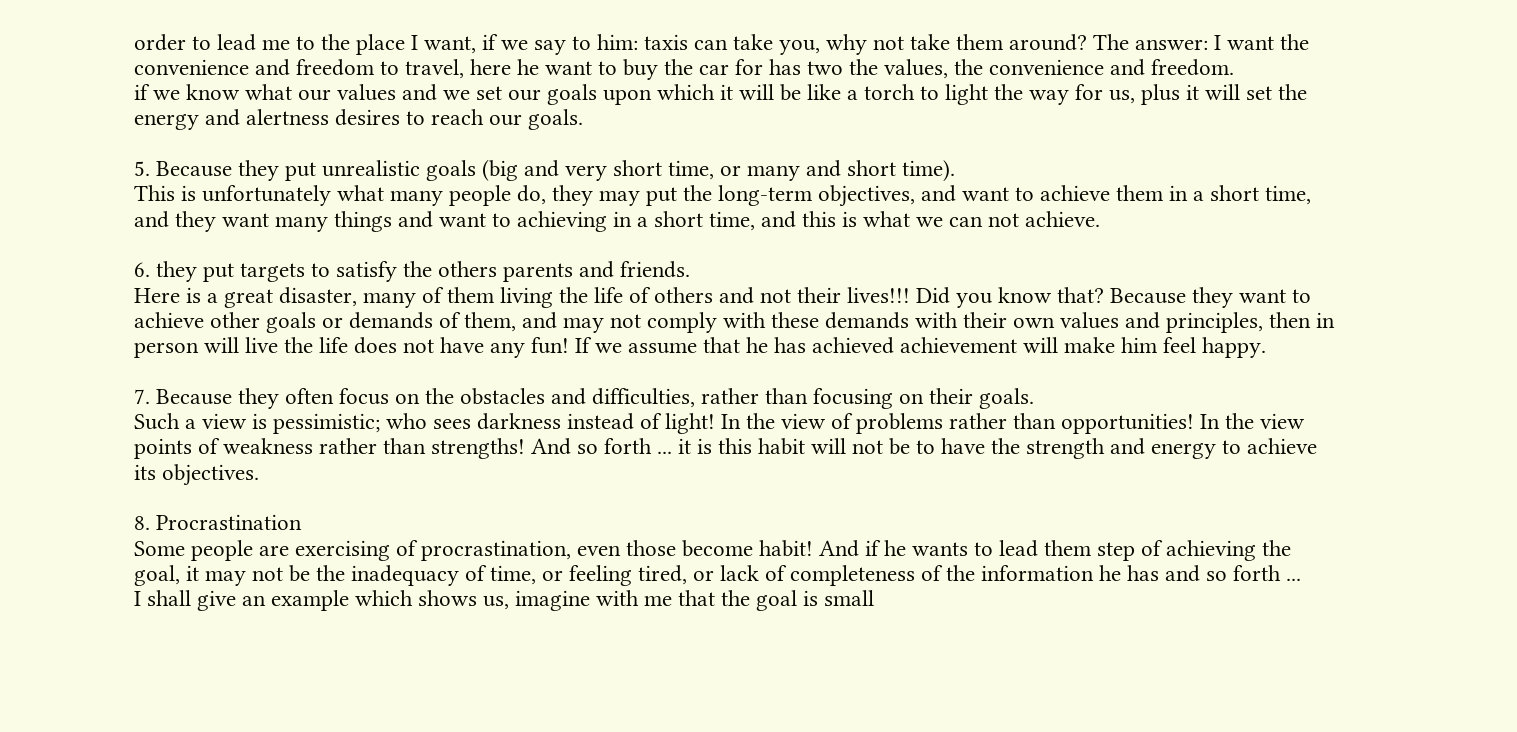order to lead me to the place I want, if we say to him: taxis can take you, why not take them around? The answer: I want the convenience and freedom to travel, here he want to buy the car for has two the values, the convenience and freedom.
if we know what our values and we set our goals upon which it will be like a torch to light the way for us, plus it will set the energy and alertness desires to reach our goals.

5. Because they put unrealistic goals (big and very short time, or many and short time).
This is unfortunately what many people do, they may put the long-term objectives, and want to achieve them in a short time, and they want many things and want to achieving in a short time, and this is what we can not achieve.

6. they put targets to satisfy the others parents and friends.
Here is a great disaster, many of them living the life of others and not their lives!!! Did you know that? Because they want to achieve other goals or demands of them, and may not comply with these demands with their own values and principles, then in person will live the life does not have any fun! If we assume that he has achieved achievement will make him feel happy.

7. Because they often focus on the obstacles and difficulties, rather than focusing on their goals.
Such a view is pessimistic; who sees darkness instead of light! In the view of problems rather than opportunities! In the view points of weakness rather than strengths! And so forth ... it is this habit will not be to have the strength and energy to achieve its objectives.

8. Procrastination
Some people are exercising of procrastination, even those become habit! And if he wants to lead them step of achieving the goal, it may not be the inadequacy of time, or feeling tired, or lack of completeness of the information he has and so forth ...
I shall give an example which shows us, imagine with me that the goal is small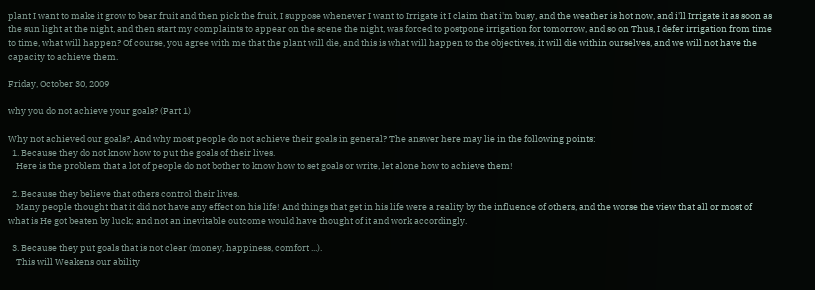plant I want to make it grow to bear fruit and then pick the fruit, I suppose whenever I want to Irrigate it I claim that i'm busy, and the weather is hot now, and i'll Irrigate it as soon as the sun light at the night, and then start my complaints to appear on the scene the night, was forced to postpone irrigation for tomorrow, and so on Thus, I defer irrigation from time to time, what will happen? Of course, you agree with me that the plant will die, and this is what will happen to the objectives, it will die within ourselves, and we will not have the capacity to achieve them.

Friday, October 30, 2009

why you do not achieve your goals? (Part 1)

Why not achieved our goals?, And why most people do not achieve their goals in general? The answer here may lie in the following points:
  1. Because they do not know how to put the goals of their lives.
    Here is the problem that a lot of people do not bother to know how to set goals or write, let alone how to achieve them!

  2. Because they believe that others control their lives.
    Many people thought that it did not have any effect on his life! And things that get in his life were a reality by the influence of others, and the worse the view that all or most of what is He got beaten by luck; and not an inevitable outcome would have thought of it and work accordingly.

  3. Because they put goals that is not clear (money, happiness, comfort ...).
    This will Weakens our ability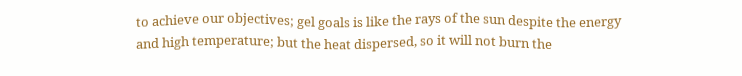to achieve our objectives; gel goals is like the rays of the sun despite the energy and high temperature; but the heat dispersed, so it will not burn the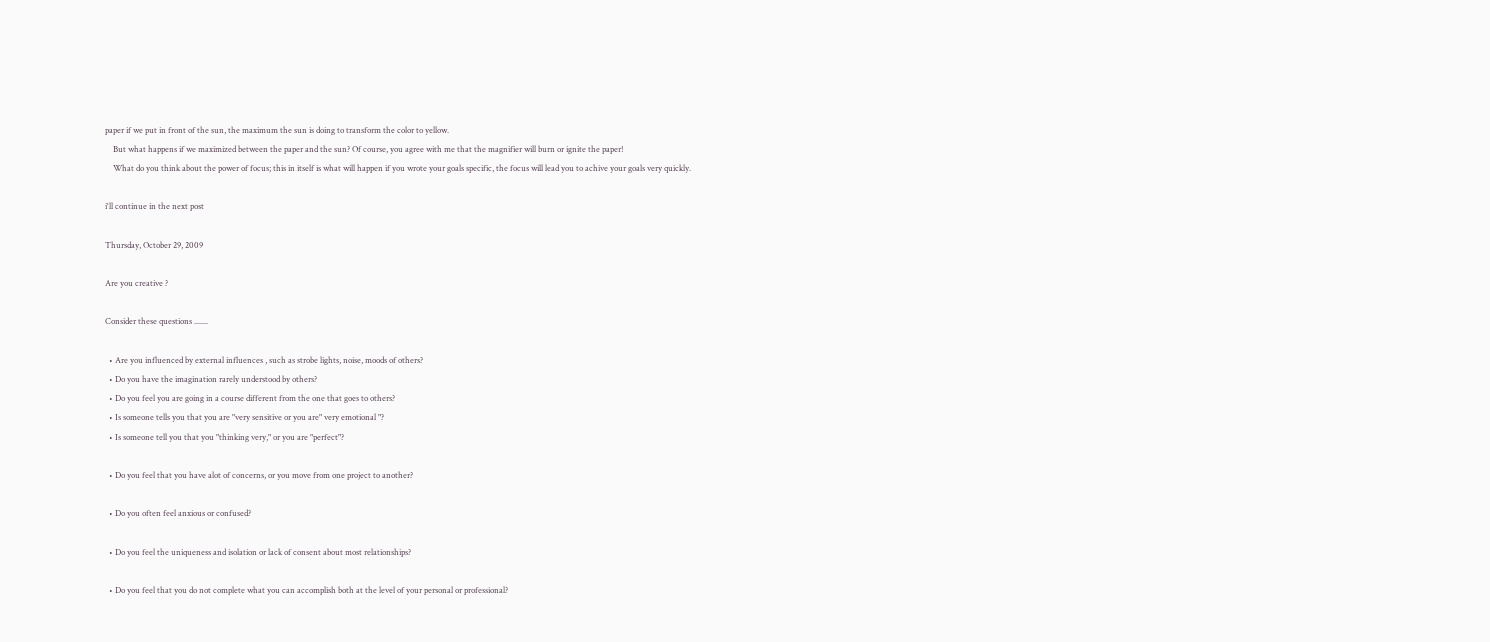paper if we put in front of the sun, the maximum the sun is doing to transform the color to yellow.
    But what happens if we maximized between the paper and the sun? Of course, you agree with me that the magnifier will burn or ignite the paper!
    What do you think about the power of focus; this in itself is what will happen if you wrote your goals specific, the focus will lead you to achive your goals very quickly.

i'll continue in the next post

Thursday, October 29, 2009

Are you creative ?

Consider these questions .......

  • Are you influenced by external influences , such as strobe lights, noise, moods of others?
  • Do you have the imagination rarely understood by others?
  • Do you feel you are going in a course different from the one that goes to others?
  • Is someone tells you that you are "very sensitive or you are" very emotional "?
  • Is someone tell you that you "thinking very," or you are "perfect"?

  • Do you feel that you have alot of concerns, or you move from one project to another?

  • Do you often feel anxious or confused?

  • Do you feel the uniqueness and isolation or lack of consent about most relationships?

  • Do you feel that you do not complete what you can accomplish both at the level of your personal or professional?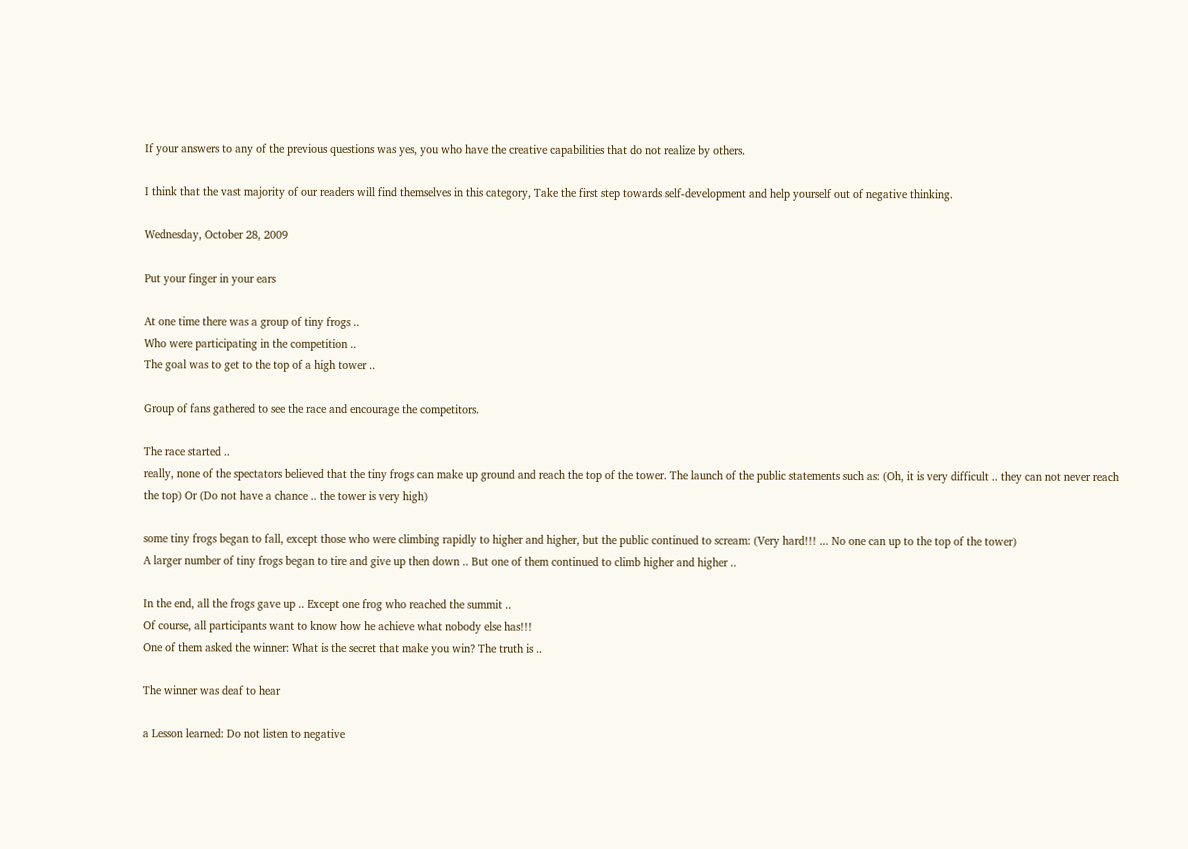If your answers to any of the previous questions was yes, you who have the creative capabilities that do not realize by others.

I think that the vast majority of our readers will find themselves in this category, Take the first step towards self-development and help yourself out of negative thinking.

Wednesday, October 28, 2009

Put your finger in your ears

At one time there was a group of tiny frogs ..
Who were participating in the competition ..
The goal was to get to the top of a high tower ..

Group of fans gathered to see the race and encourage the competitors.

The race started ..
really, none of the spectators believed that the tiny frogs can make up ground and reach the top of the tower. The launch of the public statements such as: (Oh, it is very difficult .. they can not never reach the top) Or (Do not have a chance .. the tower is very high)

some tiny frogs began to fall, except those who were climbing rapidly to higher and higher, but the public continued to scream: (Very hard!!! ... No one can up to the top of the tower)
A larger number of tiny frogs began to tire and give up then down .. But one of them continued to climb higher and higher ..

In the end, all the frogs gave up .. Except one frog who reached the summit ..
Of course, all participants want to know how he achieve what nobody else has!!!
One of them asked the winner: What is the secret that make you win? The truth is ..

The winner was deaf to hear

a Lesson learned: Do not listen to negative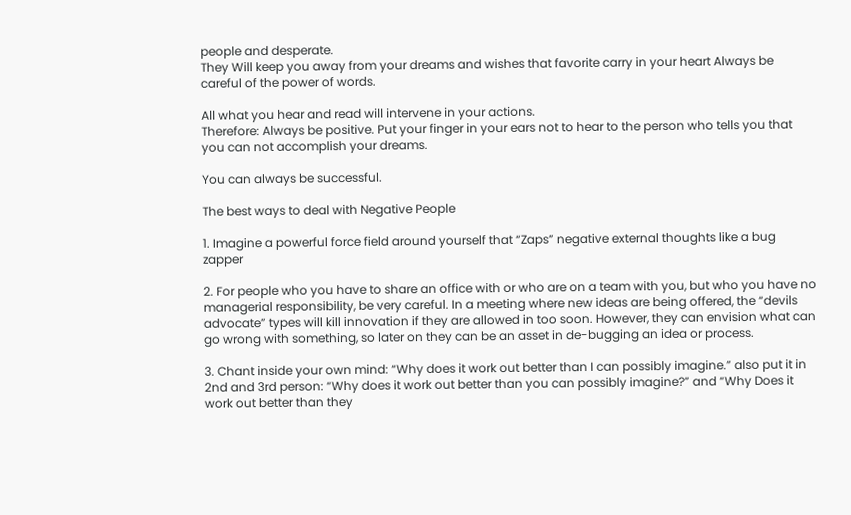people and desperate.
They Will keep you away from your dreams and wishes that favorite carry in your heart Always be careful of the power of words.

All what you hear and read will intervene in your actions.
Therefore: Always be positive. Put your finger in your ears not to hear to the person who tells you that you can not accomplish your dreams.

You can always be successful.

The best ways to deal with Negative People

1. Imagine a powerful force field around yourself that “Zaps” negative external thoughts like a bug zapper

2. For people who you have to share an office with or who are on a team with you, but who you have no managerial responsibility, be very careful. In a meeting where new ideas are being offered, the “devils advocate” types will kill innovation if they are allowed in too soon. However, they can envision what can go wrong with something, so later on they can be an asset in de-bugging an idea or process.

3. Chant inside your own mind: “Why does it work out better than I can possibly imagine.” also put it in 2nd and 3rd person: “Why does it work out better than you can possibly imagine?” and “Why Does it work out better than they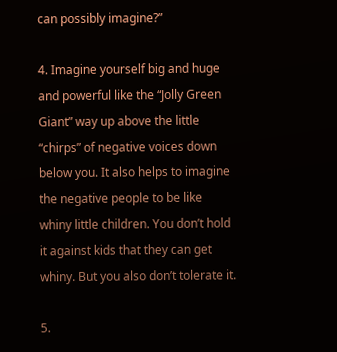can possibly imagine?”

4. Imagine yourself big and huge and powerful like the “Jolly Green Giant” way up above the little “chirps” of negative voices down below you. It also helps to imagine the negative people to be like whiny little children. You don’t hold it against kids that they can get whiny. But you also don’t tolerate it.

5.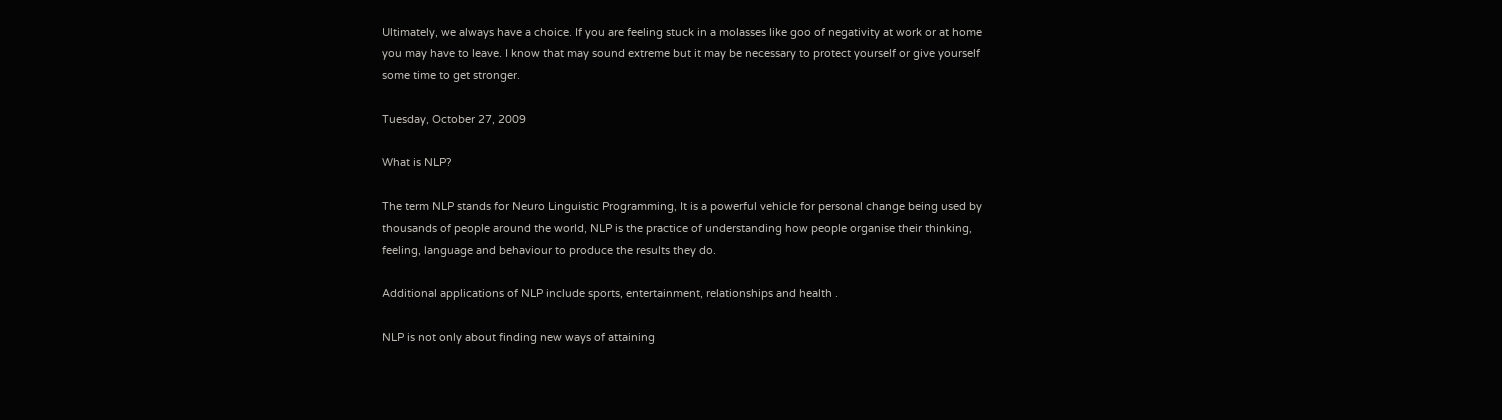Ultimately, we always have a choice. If you are feeling stuck in a molasses like goo of negativity at work or at home you may have to leave. I know that may sound extreme but it may be necessary to protect yourself or give yourself some time to get stronger.

Tuesday, October 27, 2009

What is NLP?

The term NLP stands for Neuro Linguistic Programming, It is a powerful vehicle for personal change being used by thousands of people around the world, NLP is the practice of understanding how people organise their thinking, feeling, language and behaviour to produce the results they do.

Additional applications of NLP include sports, entertainment, relationships and health .

NLP is not only about finding new ways of attaining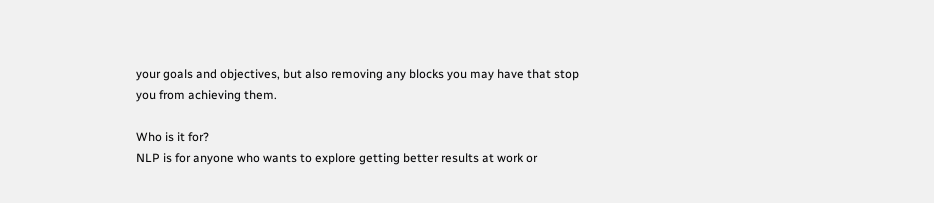your goals and objectives, but also removing any blocks you may have that stop you from achieving them.

Who is it for?
NLP is for anyone who wants to explore getting better results at work or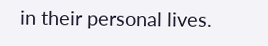in their personal lives.